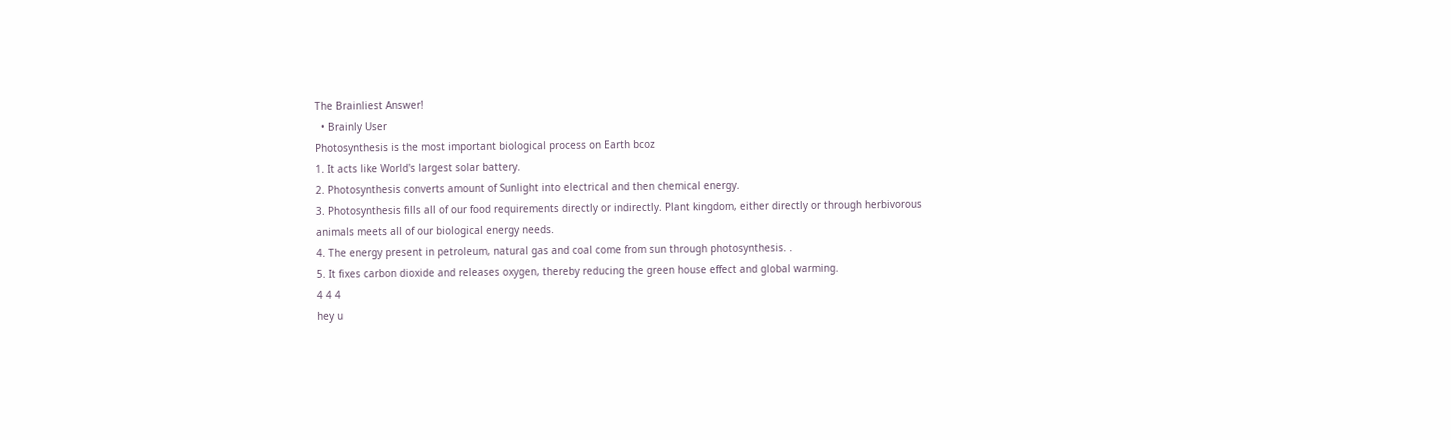The Brainliest Answer!
  • Brainly User
Photosynthesis is the most important biological process on Earth bcoz
1. It acts like World's largest solar battery.
2. Photosynthesis converts amount of Sunlight into electrical and then chemical energy.
3. Photosynthesis fills all of our food requirements directly or indirectly. Plant kingdom, either directly or through herbivorous animals meets all of our biological energy needs.
4. The energy present in petroleum, natural gas and coal come from sun through photosynthesis. .
5. It fixes carbon dioxide and releases oxygen, thereby reducing the green house effect and global warming.
4 4 4
hey u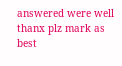answered were well
thanx plz mark as best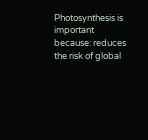Photosynthesis is important because: reduces the risk of global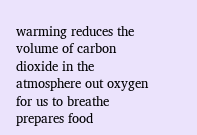warming reduces the volume of carbon dioxide in the atmosphere out oxygen for us to breathe prepares food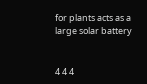for plants acts as a large solar battery


4 4 4